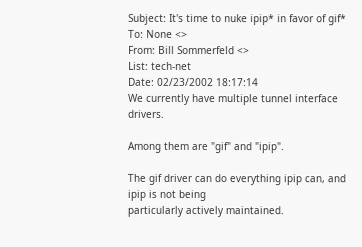Subject: It's time to nuke ipip* in favor of gif*
To: None <>
From: Bill Sommerfeld <>
List: tech-net
Date: 02/23/2002 18:17:14
We currently have multiple tunnel interface drivers.

Among them are "gif" and "ipip".

The gif driver can do everything ipip can, and ipip is not being
particularly actively maintained.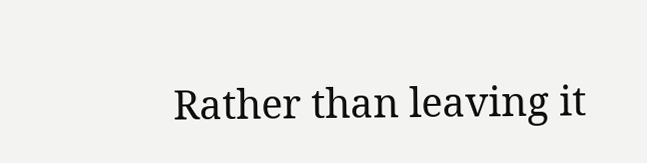Rather than leaving it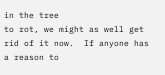in the tree
to rot, we might as well get rid of it now.  If anyone has a reason to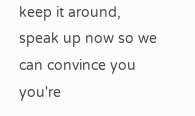keep it around, speak up now so we can convince you you're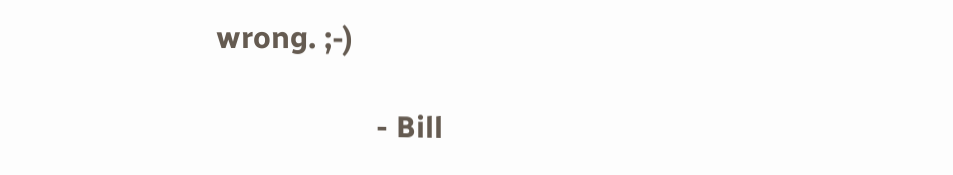wrong. ;-)

                    - Bill